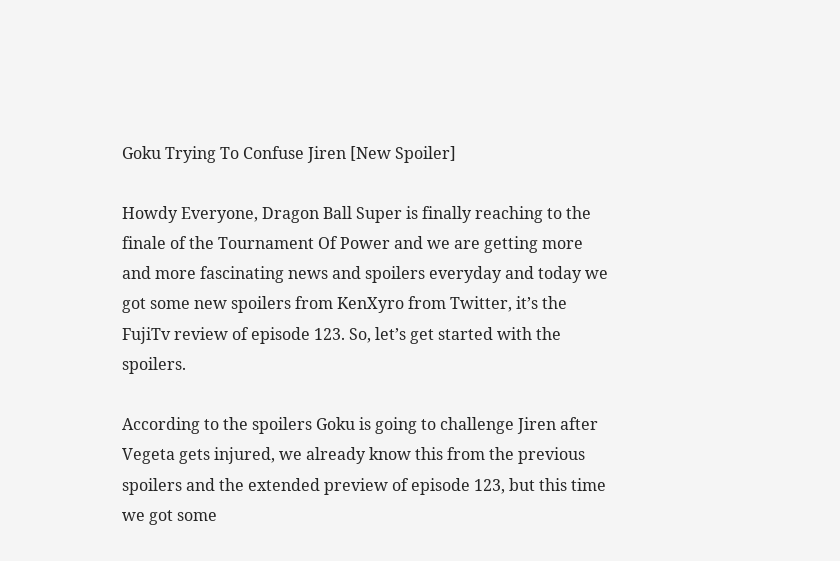Goku Trying To Confuse Jiren [New Spoiler]

Howdy Everyone, Dragon Ball Super is finally reaching to the finale of the Tournament Of Power and we are getting more and more fascinating news and spoilers everyday and today we got some new spoilers from KenXyro from Twitter, it’s the FujiTv review of episode 123. So, let’s get started with the spoilers.

According to the spoilers Goku is going to challenge Jiren after Vegeta gets injured, we already know this from the previous spoilers and the extended preview of episode 123, but this time we got some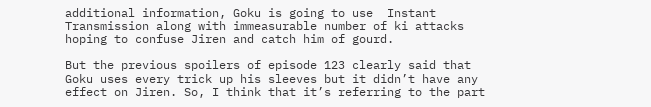additional information, Goku is going to use  Instant Transmission along with immeasurable number of ki attacks hoping to confuse Jiren and catch him of gourd.

But the previous spoilers of episode 123 clearly said that Goku uses every trick up his sleeves but it didn’t have any effect on Jiren. So, I think that it’s referring to the part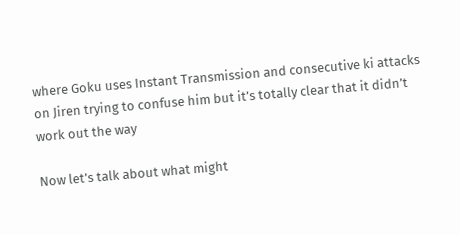where Goku uses Instant Transmission and consecutive ki attacks on Jiren trying to confuse him but it’s totally clear that it didn’t work out the way

Now let’s talk about what might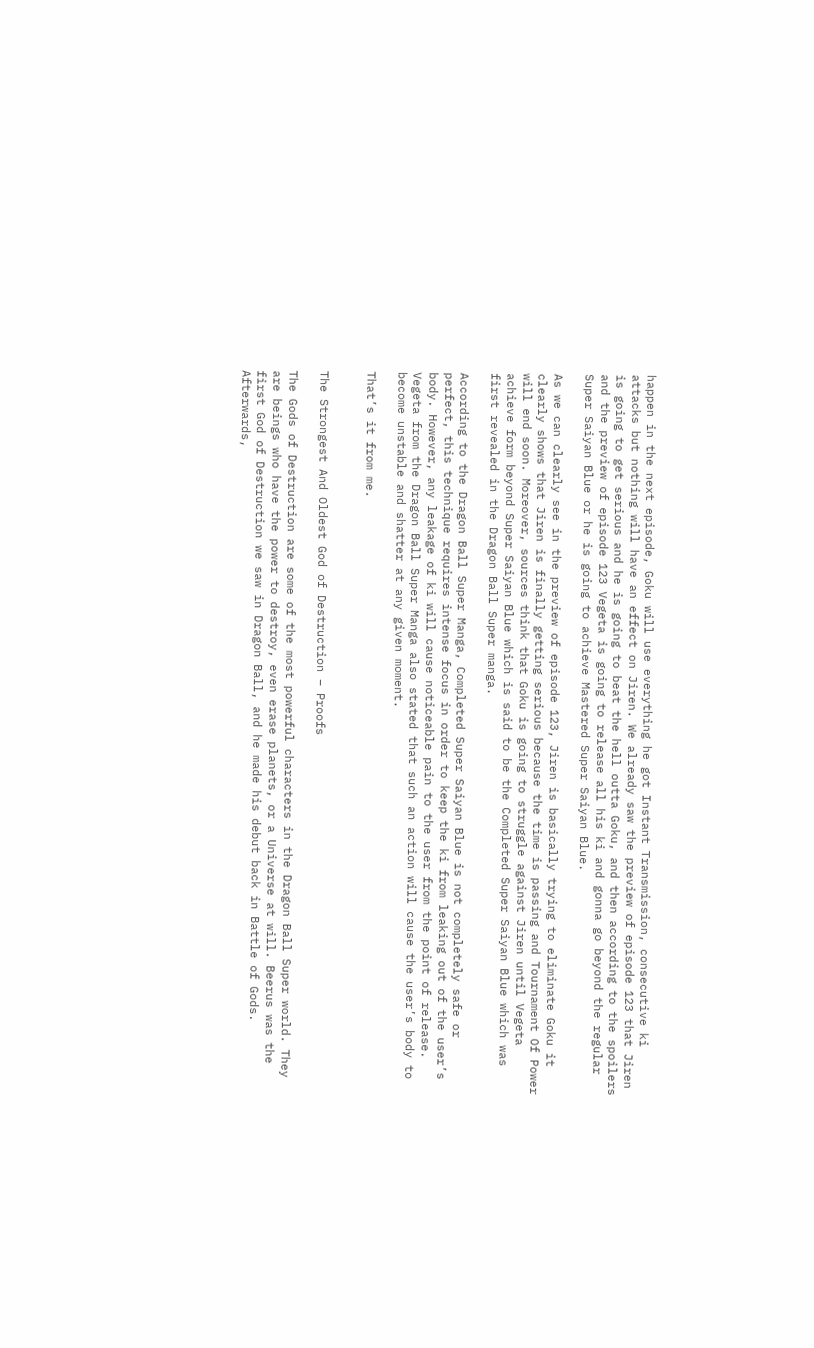happen in the next episode, Goku will use everything he got Instant Transmission, consecutive ki attacks but nothing will have an effect on Jiren. We already saw the preview of episode 123 that Jiren is going to get serious and he is going to beat the hell outta Goku, and then according to the spoilers and the preview of episode 123 Vegeta is going to release all his ki and gonna go beyond the regular Super Saiyan Blue or he is going to achieve Mastered Super Saiyan Blue.

As we can clearly see in the preview of episode 123, Jiren is basically trying to eliminate Goku it clearly shows that Jiren is finally getting serious because the time is passing and Tournament Of Power will end soon. Moreover, sources think that Goku is going to struggle against Jiren until Vegeta achieve form beyond Super Saiyan Blue which is said to be the Completed Super Saiyan Blue which was first revealed in the Dragon Ball Super manga.

According to the Dragon Ball Super Manga, Completed Super Saiyan Blue is not completely safe or perfect, this technique requires intense focus in order to keep the ki from leaking out of the user’s body. However, any leakage of ki will cause noticeable pain to the user from the point of release. Vegeta from the Dragon Ball Super Manga also stated that such an action will cause the user’s body to become unstable and shatter at any given moment.

That’s it from me.


The Strongest And Oldest God of Destruction – Proofs

The Gods of Destruction are some of the most powerful characters in the Dragon Ball Super world. They are beings who have the power to destroy, even erase planets, or a Universe at will. Beerus was the first God of Destruction we saw in Dragon Ball, and he made his debut back in Battle of Gods. Afterwards,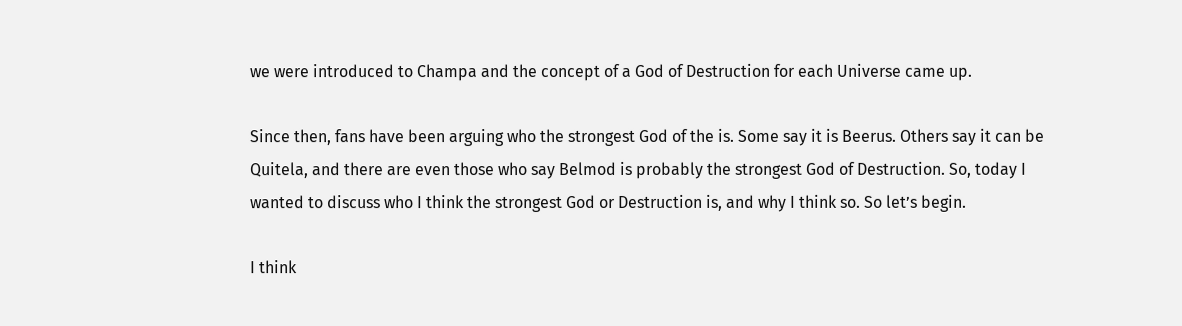we were introduced to Champa and the concept of a God of Destruction for each Universe came up.

Since then, fans have been arguing who the strongest God of the is. Some say it is Beerus. Others say it can be Quitela, and there are even those who say Belmod is probably the strongest God of Destruction. So, today I wanted to discuss who I think the strongest God or Destruction is, and why I think so. So let’s begin.

I think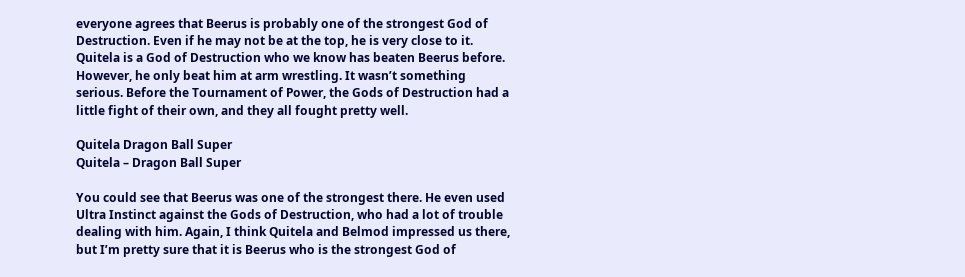everyone agrees that Beerus is probably one of the strongest God of Destruction. Even if he may not be at the top, he is very close to it. Quitela is a God of Destruction who we know has beaten Beerus before. However, he only beat him at arm wrestling. It wasn’t something serious. Before the Tournament of Power, the Gods of Destruction had a little fight of their own, and they all fought pretty well.

Quitela Dragon Ball Super
Quitela – Dragon Ball Super

You could see that Beerus was one of the strongest there. He even used Ultra Instinct against the Gods of Destruction, who had a lot of trouble dealing with him. Again, I think Quitela and Belmod impressed us there, but I’m pretty sure that it is Beerus who is the strongest God of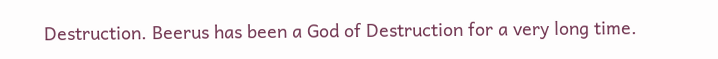Destruction. Beerus has been a God of Destruction for a very long time.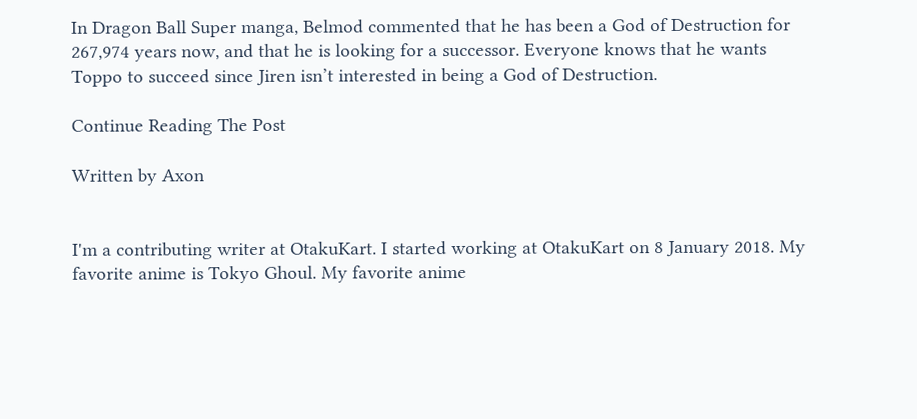In Dragon Ball Super manga, Belmod commented that he has been a God of Destruction for 267,974 years now, and that he is looking for a successor. Everyone knows that he wants Toppo to succeed since Jiren isn’t interested in being a God of Destruction.

Continue Reading The Post

Written by Axon


I'm a contributing writer at OtakuKart. I started working at OtakuKart on 8 January 2018. My favorite anime is Tokyo Ghoul. My favorite anime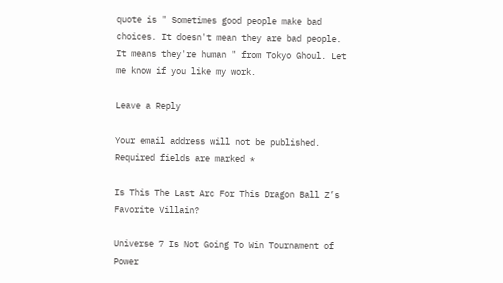quote is " Sometimes good people make bad choices. It doesn't mean they are bad people. It means they're human " from Tokyo Ghoul. Let me know if you like my work.

Leave a Reply

Your email address will not be published. Required fields are marked *

Is This The Last Arc For This Dragon Ball Z’s Favorite Villain?

Universe 7 Is Not Going To Win Tournament of Power